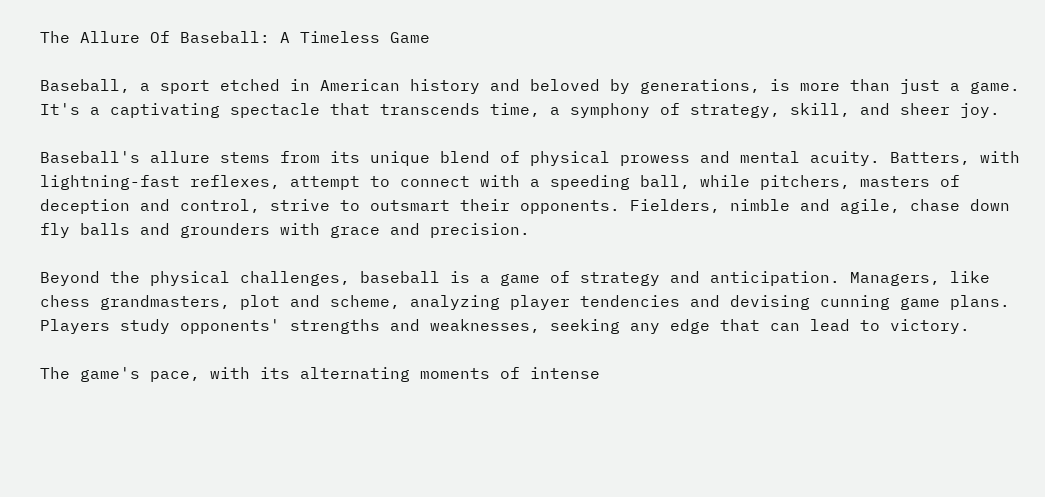The Allure Of Baseball: A Timeless Game

Baseball, a sport etched in American history and beloved by generations, is more than just a game. It's a captivating spectacle that transcends time, a symphony of strategy, skill, and sheer joy.

Baseball's allure stems from its unique blend of physical prowess and mental acuity. Batters, with lightning-fast reflexes, attempt to connect with a speeding ball, while pitchers, masters of deception and control, strive to outsmart their opponents. Fielders, nimble and agile, chase down fly balls and grounders with grace and precision.

Beyond the physical challenges, baseball is a game of strategy and anticipation. Managers, like chess grandmasters, plot and scheme, analyzing player tendencies and devising cunning game plans. Players study opponents' strengths and weaknesses, seeking any edge that can lead to victory.

The game's pace, with its alternating moments of intense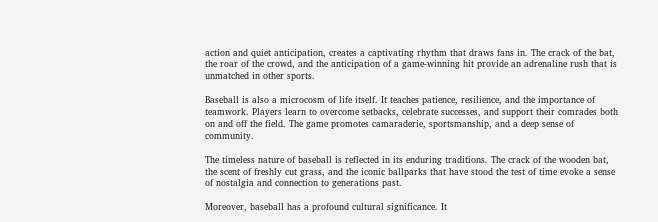action and quiet anticipation, creates a captivating rhythm that draws fans in. The crack of the bat, the roar of the crowd, and the anticipation of a game-winning hit provide an adrenaline rush that is unmatched in other sports.

Baseball is also a microcosm of life itself. It teaches patience, resilience, and the importance of teamwork. Players learn to overcome setbacks, celebrate successes, and support their comrades both on and off the field. The game promotes camaraderie, sportsmanship, and a deep sense of community.

The timeless nature of baseball is reflected in its enduring traditions. The crack of the wooden bat, the scent of freshly cut grass, and the iconic ballparks that have stood the test of time evoke a sense of nostalgia and connection to generations past.

Moreover, baseball has a profound cultural significance. It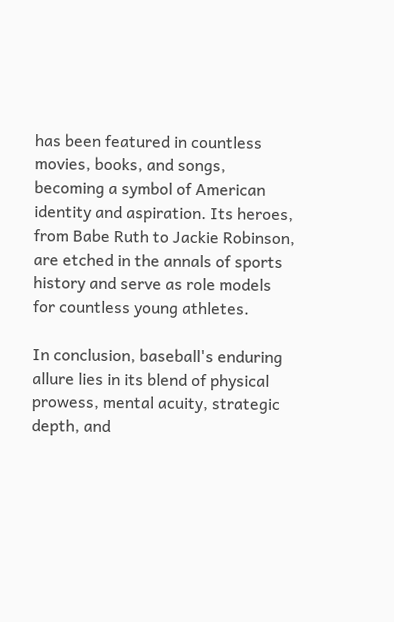has been featured in countless movies, books, and songs, becoming a symbol of American identity and aspiration. Its heroes, from Babe Ruth to Jackie Robinson, are etched in the annals of sports history and serve as role models for countless young athletes.

In conclusion, baseball's enduring allure lies in its blend of physical prowess, mental acuity, strategic depth, and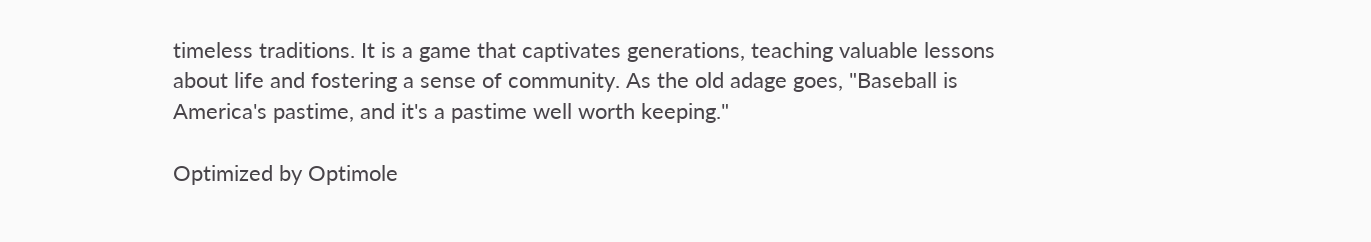timeless traditions. It is a game that captivates generations, teaching valuable lessons about life and fostering a sense of community. As the old adage goes, "Baseball is America's pastime, and it's a pastime well worth keeping."

Optimized by Optimole